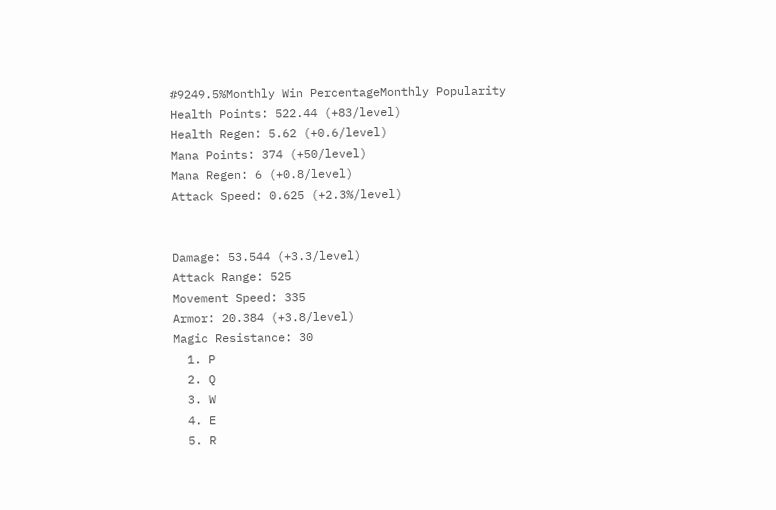#9249.5%Monthly Win PercentageMonthly Popularity
Health Points: 522.44 (+83/level)
Health Regen: 5.62 (+0.6/level)
Mana Points: 374 (+50/level)
Mana Regen: 6 (+0.8/level)
Attack Speed: 0.625 (+2.3%/level)


Damage: 53.544 (+3.3/level)
Attack Range: 525
Movement Speed: 335
Armor: 20.384 (+3.8/level)
Magic Resistance: 30
  1. P
  2. Q
  3. W
  4. E
  5. R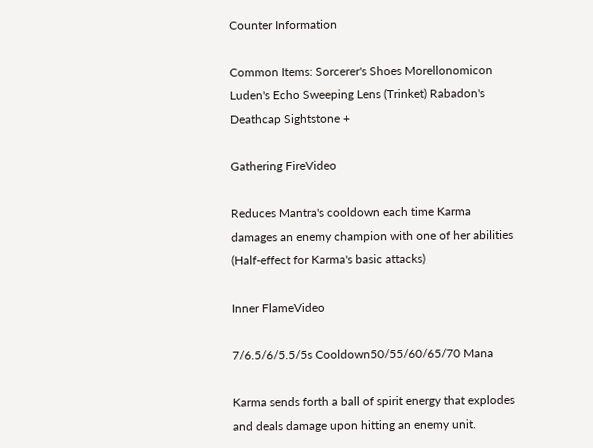Counter Information

Common Items: Sorcerer's Shoes Morellonomicon Luden's Echo Sweeping Lens (Trinket) Rabadon's Deathcap Sightstone +

Gathering FireVideo

Reduces Mantra's cooldown each time Karma damages an enemy champion with one of her abilities (Half-effect for Karma's basic attacks)

Inner FlameVideo

7/6.5/6/5.5/5s Cooldown50/55/60/65/70 Mana

Karma sends forth a ball of spirit energy that explodes and deals damage upon hitting an enemy unit.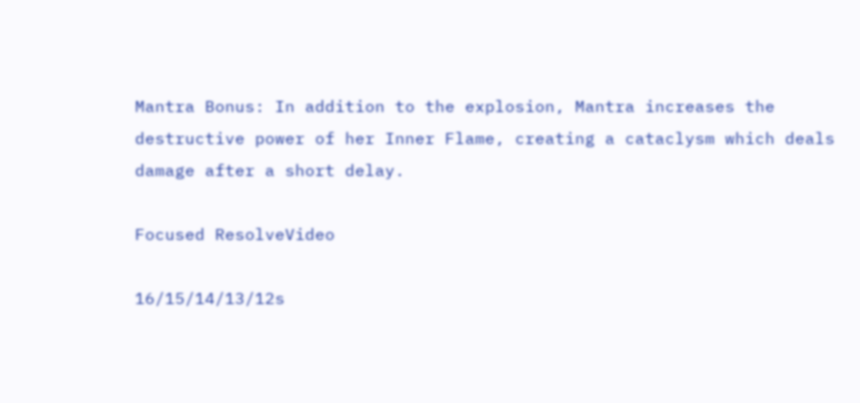Mantra Bonus: In addition to the explosion, Mantra increases the destructive power of her Inner Flame, creating a cataclysm which deals damage after a short delay.

Focused ResolveVideo

16/15/14/13/12s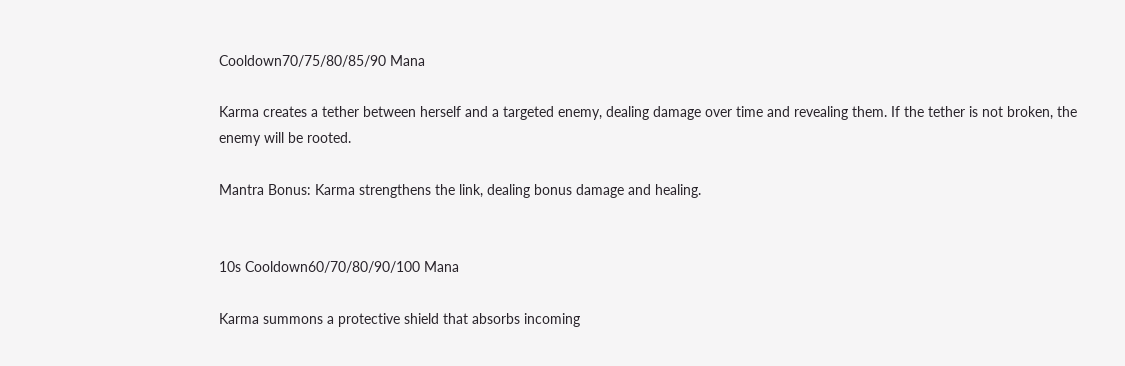Cooldown70/75/80/85/90 Mana

Karma creates a tether between herself and a targeted enemy, dealing damage over time and revealing them. If the tether is not broken, the enemy will be rooted.

Mantra Bonus: Karma strengthens the link, dealing bonus damage and healing.


10s Cooldown60/70/80/90/100 Mana

Karma summons a protective shield that absorbs incoming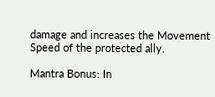damage and increases the Movement Speed of the protected ally.

Mantra Bonus: In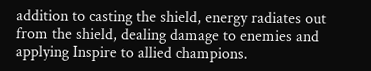addition to casting the shield, energy radiates out from the shield, dealing damage to enemies and applying Inspire to allied champions.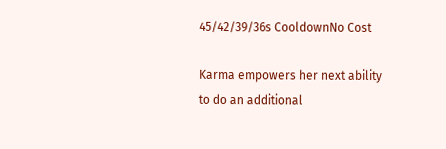45/42/39/36s CooldownNo Cost

Karma empowers her next ability to do an additional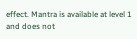effect. Mantra is available at level 1 and does not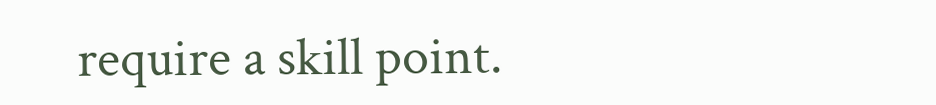require a skill point.